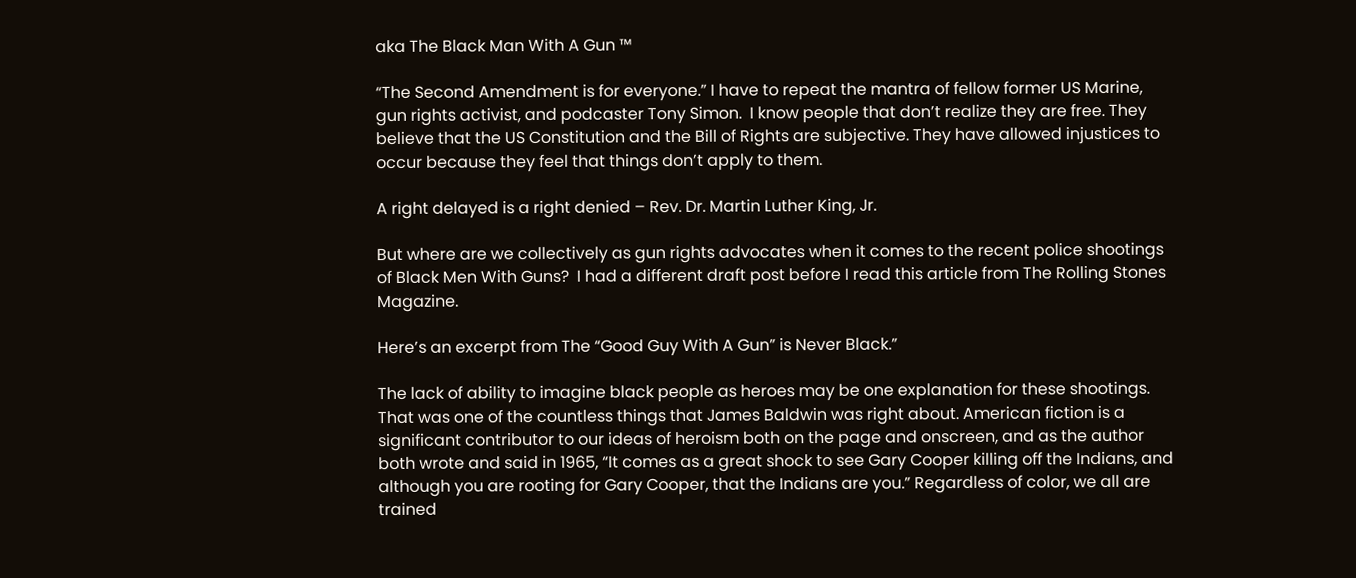aka The Black Man With A Gun ™

“The Second Amendment is for everyone.” I have to repeat the mantra of fellow former US Marine, gun rights activist, and podcaster Tony Simon.  I know people that don’t realize they are free. They believe that the US Constitution and the Bill of Rights are subjective. They have allowed injustices to occur because they feel that things don’t apply to them.

A right delayed is a right denied – Rev. Dr. Martin Luther King, Jr.

But where are we collectively as gun rights advocates when it comes to the recent police shootings of Black Men With Guns?  I had a different draft post before I read this article from The Rolling Stones Magazine.

Here’s an excerpt from The “Good Guy With A Gun” is Never Black.”

The lack of ability to imagine black people as heroes may be one explanation for these shootings. That was one of the countless things that James Baldwin was right about. American fiction is a significant contributor to our ideas of heroism both on the page and onscreen, and as the author both wrote and said in 1965, “It comes as a great shock to see Gary Cooper killing off the Indians, and although you are rooting for Gary Cooper, that the Indians are you.” Regardless of color, we all are trained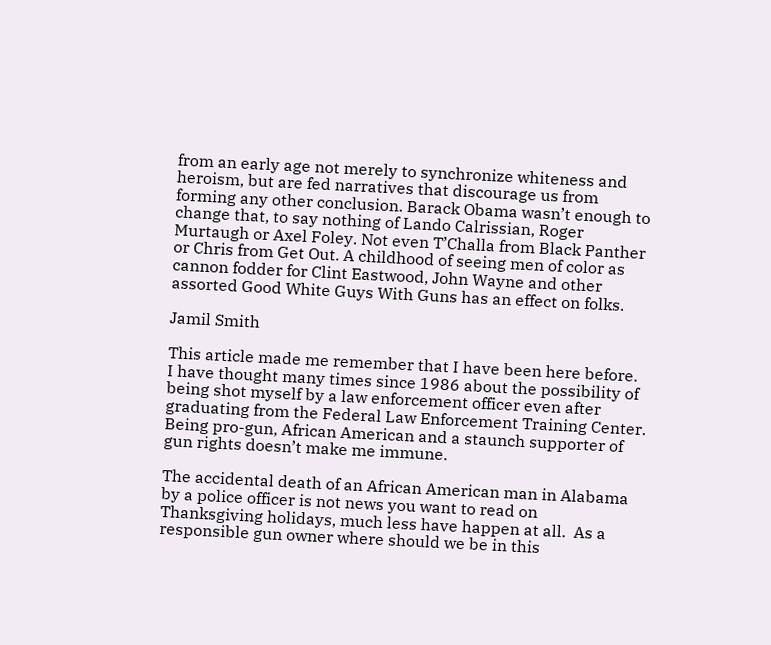from an early age not merely to synchronize whiteness and heroism, but are fed narratives that discourage us from forming any other conclusion. Barack Obama wasn’t enough to change that, to say nothing of Lando Calrissian, Roger Murtaugh or Axel Foley. Not even T’Challa from Black Panther or Chris from Get Out. A childhood of seeing men of color as cannon fodder for Clint Eastwood, John Wayne and other assorted Good White Guys With Guns has an effect on folks.

Jamil Smith

This article made me remember that I have been here before.  I have thought many times since 1986 about the possibility of being shot myself by a law enforcement officer even after graduating from the Federal Law Enforcement Training Center.  Being pro-gun, African American and a staunch supporter of gun rights doesn’t make me immune.

The accidental death of an African American man in Alabama by a police officer is not news you want to read on Thanksgiving holidays, much less have happen at all.  As a responsible gun owner where should we be in this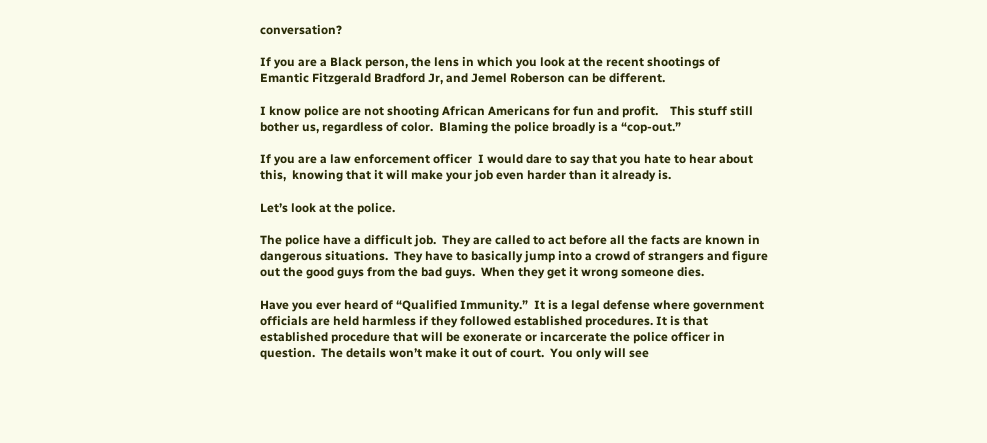conversation?

If you are a Black person, the lens in which you look at the recent shootings of Emantic Fitzgerald Bradford Jr, and Jemel Roberson can be different.

I know police are not shooting African Americans for fun and profit.    This stuff still bother us, regardless of color.  Blaming the police broadly is a “cop-out.”

If you are a law enforcement officer  I would dare to say that you hate to hear about this,  knowing that it will make your job even harder than it already is.

Let’s look at the police.

The police have a difficult job.  They are called to act before all the facts are known in dangerous situations.  They have to basically jump into a crowd of strangers and figure out the good guys from the bad guys.  When they get it wrong someone dies.

Have you ever heard of “Qualified Immunity.”  It is a legal defense where government officials are held harmless if they followed established procedures. It is that established procedure that will be exonerate or incarcerate the police officer in question.  The details won’t make it out of court.  You only will see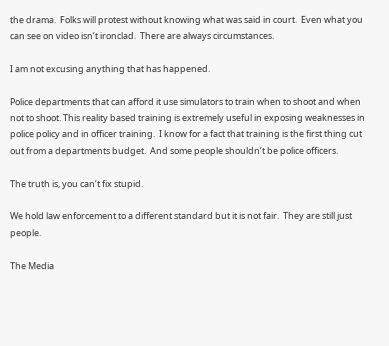the drama.  Folks will protest without knowing what was said in court.  Even what you can see on video isn’t ironclad.  There are always circumstances.

I am not excusing anything that has happened.

Police departments that can afford it use simulators to train when to shoot and when not to shoot. This reality based training is extremely useful in exposing weaknesses in police policy and in officer training.  I know for a fact that training is the first thing cut out from a departments budget.  And some people shouldn’t be police officers.

The truth is, you can’t fix stupid.

We hold law enforcement to a different standard but it is not fair.  They are still just people.

The Media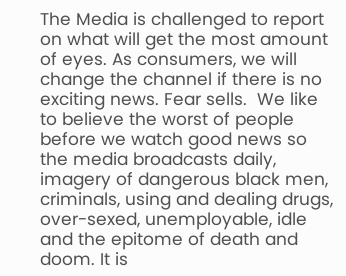The Media is challenged to report on what will get the most amount of eyes. As consumers, we will change the channel if there is no exciting news. Fear sells.  We like to believe the worst of people before we watch good news so the media broadcasts daily, imagery of dangerous black men, criminals, using and dealing drugs, over-sexed, unemployable, idle and the epitome of death and doom. It is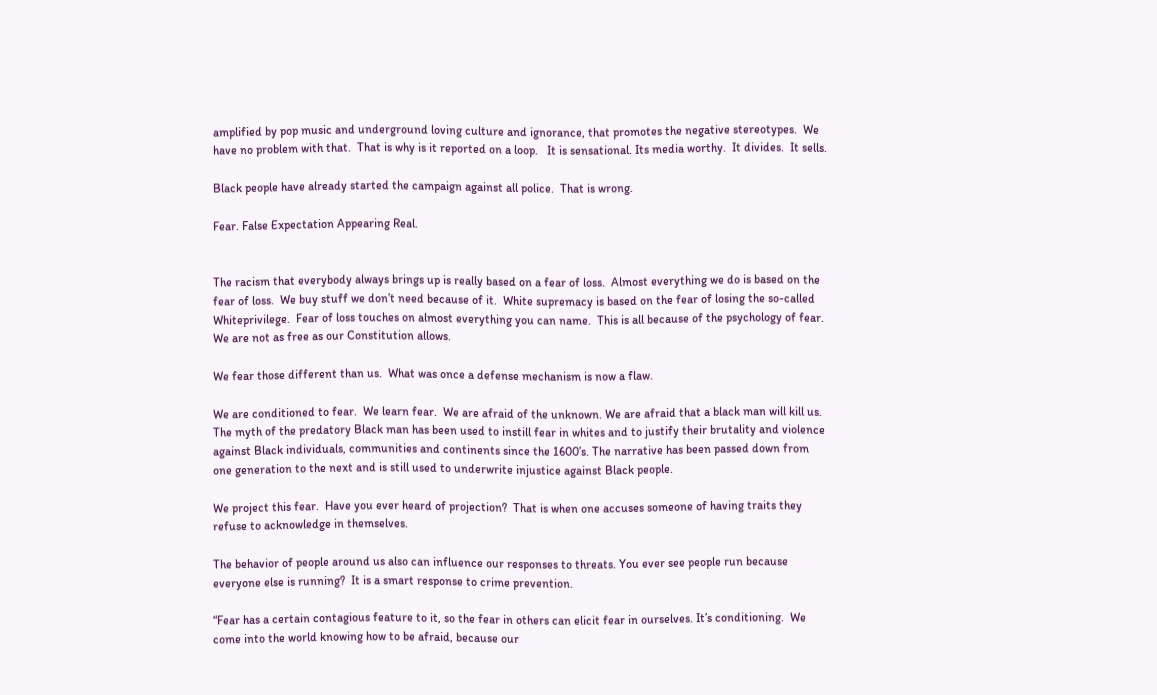amplified by pop music and underground loving culture and ignorance, that promotes the negative stereotypes.  We have no problem with that.  That is why is it reported on a loop.   It is sensational. Its media worthy.  It divides.  It sells.

Black people have already started the campaign against all police.  That is wrong.

Fear. False Expectation Appearing Real.


The racism that everybody always brings up is really based on a fear of loss.  Almost everything we do is based on the fear of loss.  We buy stuff we don’t need because of it.  White supremacy is based on the fear of losing the so-called Whiteprivilege.  Fear of loss touches on almost everything you can name.  This is all because of the psychology of fear.  We are not as free as our Constitution allows.

We fear those different than us.  What was once a defense mechanism is now a flaw.

We are conditioned to fear.  We learn fear.  We are afraid of the unknown. We are afraid that a black man will kill us.  The myth of the predatory Black man has been used to instill fear in whites and to justify their brutality and violence against Black individuals, communities and continents since the 1600’s. The narrative has been passed down from one generation to the next and is still used to underwrite injustice against Black people.

We project this fear.  Have you ever heard of projection?  That is when one accuses someone of having traits they refuse to acknowledge in themselves.

The behavior of people around us also can influence our responses to threats. You ever see people run because everyone else is running?  It is a smart response to crime prevention.

“Fear has a certain contagious feature to it, so the fear in others can elicit fear in ourselves. It’s conditioning.  We come into the world knowing how to be afraid, because our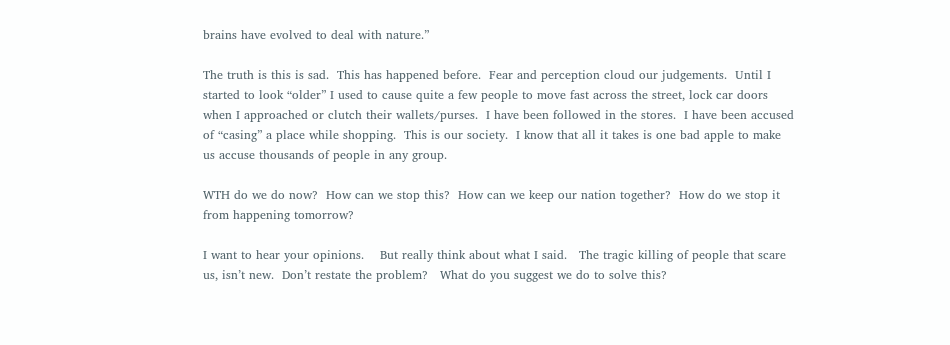brains have evolved to deal with nature.”

The truth is this is sad.  This has happened before.  Fear and perception cloud our judgements.  Until I started to look “older” I used to cause quite a few people to move fast across the street, lock car doors when I approached or clutch their wallets/purses.  I have been followed in the stores.  I have been accused of “casing” a place while shopping.  This is our society.  I know that all it takes is one bad apple to make us accuse thousands of people in any group.

WTH do we do now?  How can we stop this?  How can we keep our nation together?  How do we stop it from happening tomorrow?

I want to hear your opinions.    But really think about what I said.   The tragic killing of people that scare us, isn’t new.  Don’t restate the problem?   What do you suggest we do to solve this?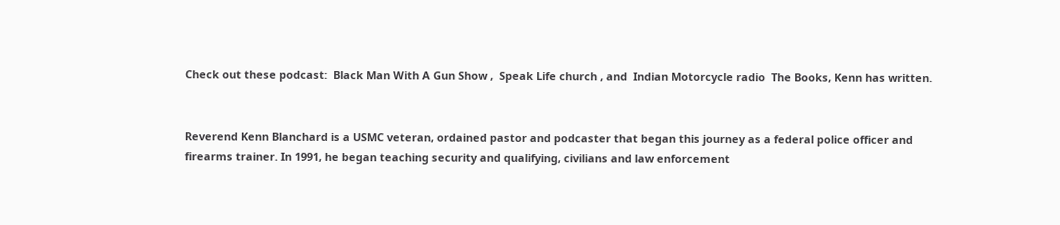Check out these podcast:  Black Man With A Gun Show ,  Speak Life church , and  Indian Motorcycle radio  The Books, Kenn has written.


Reverend Kenn Blanchard is a USMC veteran, ordained pastor and podcaster that began this journey as a federal police officer and firearms trainer. In 1991, he began teaching security and qualifying, civilians and law enforcement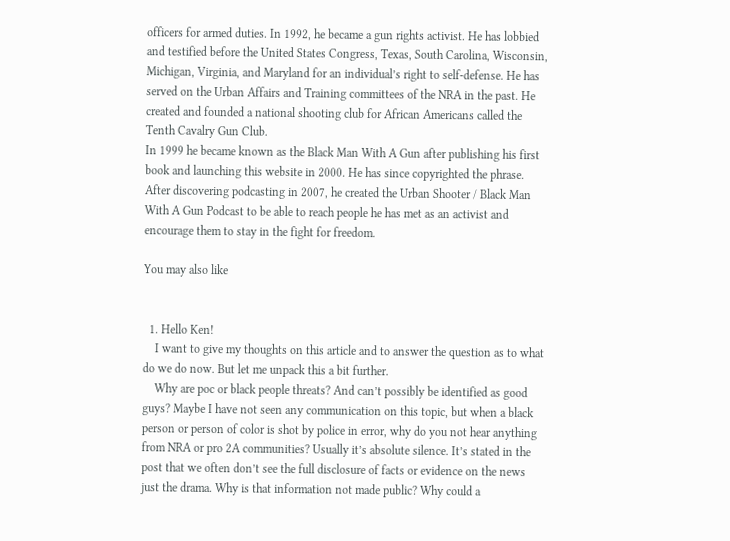officers for armed duties. In 1992, he became a gun rights activist. He has lobbied and testified before the United States Congress, Texas, South Carolina, Wisconsin, Michigan, Virginia, and Maryland for an individual’s right to self-defense. He has served on the Urban Affairs and Training committees of the NRA in the past. He created and founded a national shooting club for African Americans called the Tenth Cavalry Gun Club.
In 1999 he became known as the Black Man With A Gun after publishing his first book and launching this website in 2000. He has since copyrighted the phrase. After discovering podcasting in 2007, he created the Urban Shooter / Black Man With A Gun Podcast to be able to reach people he has met as an activist and encourage them to stay in the fight for freedom.

You may also like


  1. Hello Ken!
    I want to give my thoughts on this article and to answer the question as to what do we do now. But let me unpack this a bit further.
    Why are poc or black people threats? And can’t possibly be identified as good guys? Maybe I have not seen any communication on this topic, but when a black person or person of color is shot by police in error, why do you not hear anything from NRA or pro 2A communities? Usually it’s absolute silence. It’s stated in the post that we often don’t see the full disclosure of facts or evidence on the news just the drama. Why is that information not made public? Why could a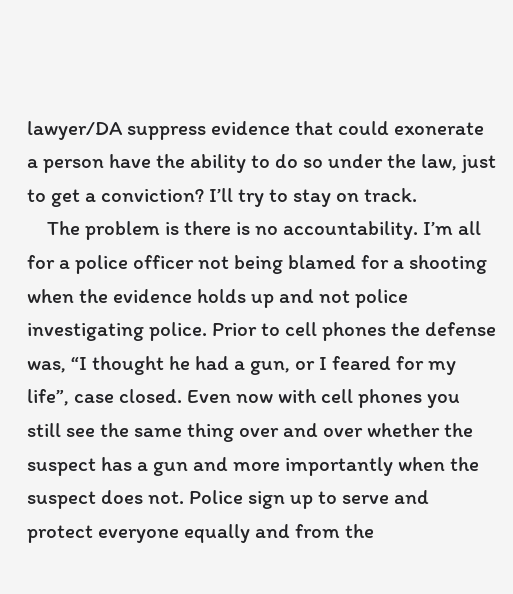lawyer/DA suppress evidence that could exonerate a person have the ability to do so under the law, just to get a conviction? I’ll try to stay on track.
    The problem is there is no accountability. I’m all for a police officer not being blamed for a shooting when the evidence holds up and not police investigating police. Prior to cell phones the defense was, “I thought he had a gun, or I feared for my life”, case closed. Even now with cell phones you still see the same thing over and over whether the suspect has a gun and more importantly when the suspect does not. Police sign up to serve and protect everyone equally and from the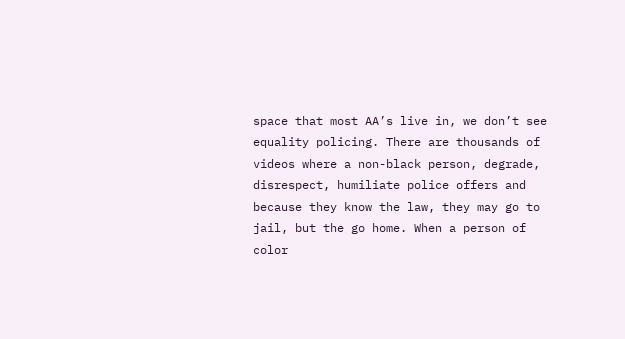space that most AA’s live in, we don’t see equality policing. There are thousands of videos where a non-black person, degrade, disrespect, humiliate police offers and because they know the law, they may go to jail, but the go home. When a person of color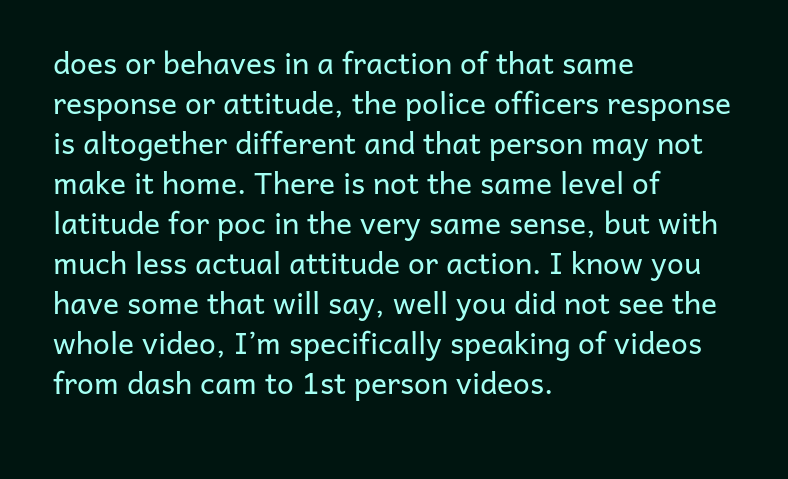does or behaves in a fraction of that same response or attitude, the police officers response is altogether different and that person may not make it home. There is not the same level of latitude for poc in the very same sense, but with much less actual attitude or action. I know you have some that will say, well you did not see the whole video, I’m specifically speaking of videos from dash cam to 1st person videos.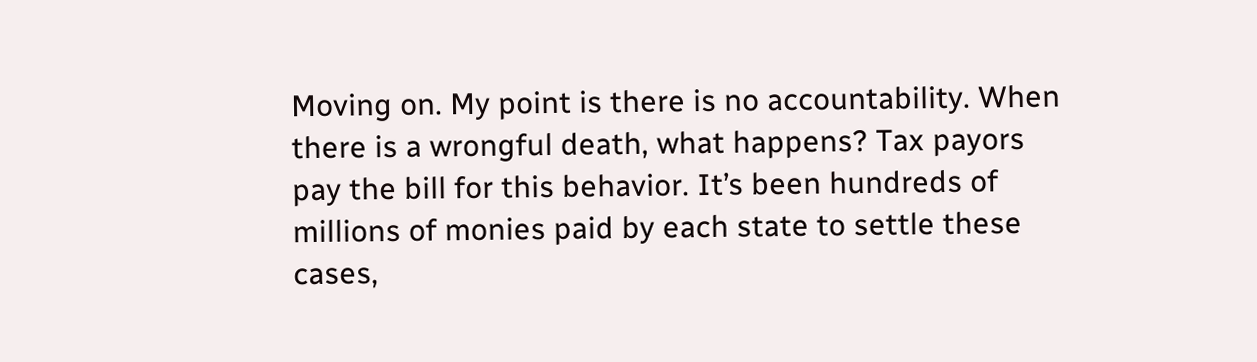Moving on. My point is there is no accountability. When there is a wrongful death, what happens? Tax payors pay the bill for this behavior. It’s been hundreds of millions of monies paid by each state to settle these cases,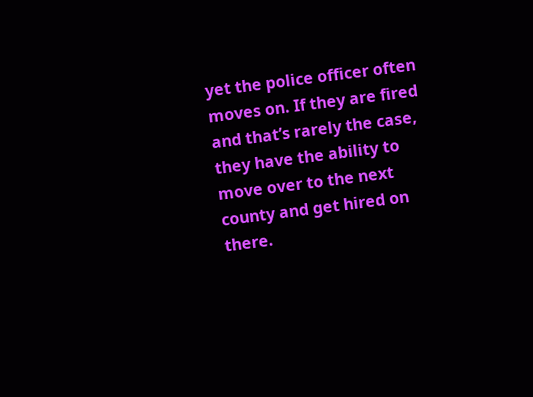yet the police officer often moves on. If they are fired and that’s rarely the case, they have the ability to move over to the next county and get hired on there.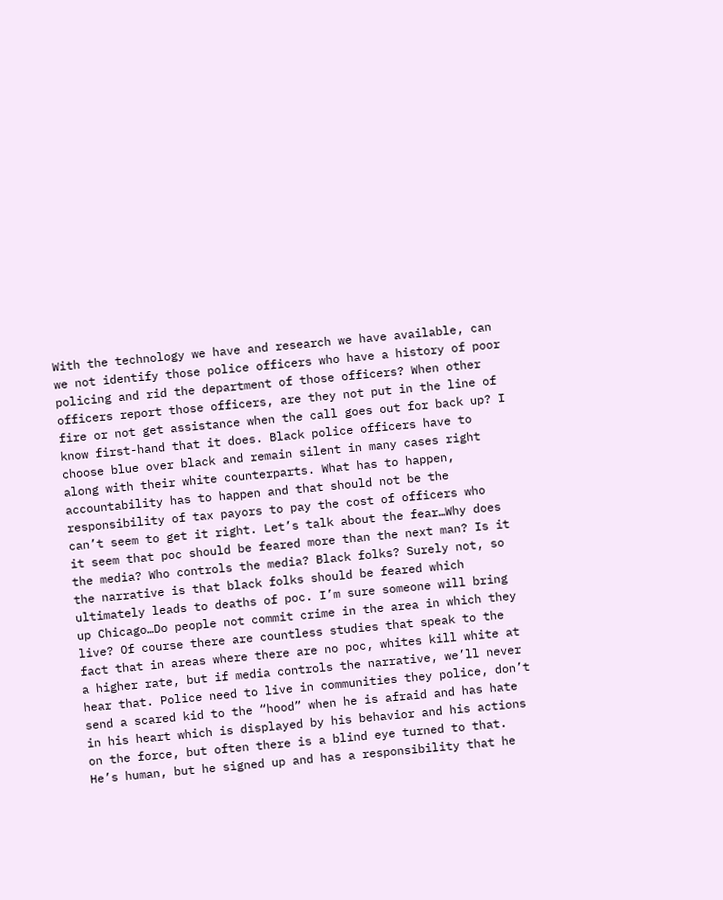With the technology we have and research we have available, can we not identify those police officers who have a history of poor policing and rid the department of those officers? When other officers report those officers, are they not put in the line of fire or not get assistance when the call goes out for back up? I know first-hand that it does. Black police officers have to choose blue over black and remain silent in many cases right along with their white counterparts. What has to happen, accountability has to happen and that should not be the responsibility of tax payors to pay the cost of officers who can’t seem to get it right. Let’s talk about the fear…Why does it seem that poc should be feared more than the next man? Is it the media? Who controls the media? Black folks? Surely not, so the narrative is that black folks should be feared which ultimately leads to deaths of poc. I’m sure someone will bring up Chicago…Do people not commit crime in the area in which they live? Of course there are countless studies that speak to the fact that in areas where there are no poc, whites kill white at a higher rate, but if media controls the narrative, we’ll never hear that. Police need to live in communities they police, don’t send a scared kid to the “hood” when he is afraid and has hate in his heart which is displayed by his behavior and his actions on the force, but often there is a blind eye turned to that. He’s human, but he signed up and has a responsibility that he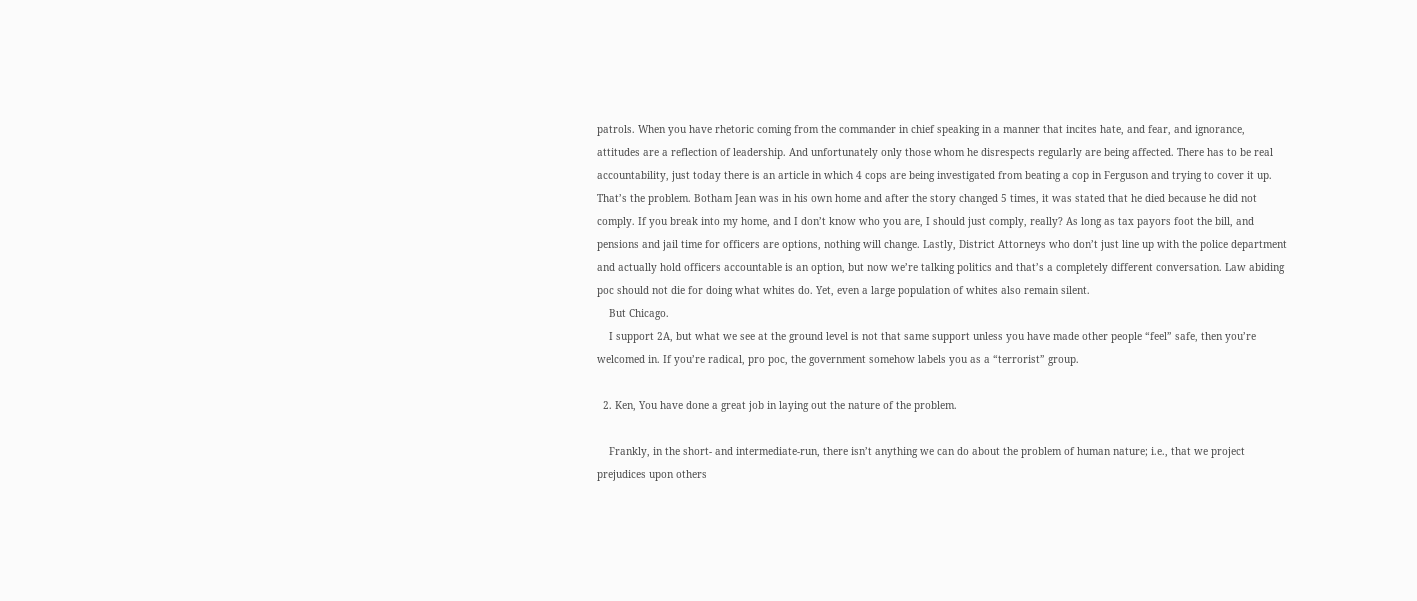patrols. When you have rhetoric coming from the commander in chief speaking in a manner that incites hate, and fear, and ignorance, attitudes are a reflection of leadership. And unfortunately only those whom he disrespects regularly are being affected. There has to be real accountability, just today there is an article in which 4 cops are being investigated from beating a cop in Ferguson and trying to cover it up. That’s the problem. Botham Jean was in his own home and after the story changed 5 times, it was stated that he died because he did not comply. If you break into my home, and I don’t know who you are, I should just comply, really? As long as tax payors foot the bill, and pensions and jail time for officers are options, nothing will change. Lastly, District Attorneys who don’t just line up with the police department and actually hold officers accountable is an option, but now we’re talking politics and that’s a completely different conversation. Law abiding poc should not die for doing what whites do. Yet, even a large population of whites also remain silent.
    But Chicago.
    I support 2A, but what we see at the ground level is not that same support unless you have made other people “feel” safe, then you’re welcomed in. If you’re radical, pro poc, the government somehow labels you as a “terrorist” group.

  2. Ken, You have done a great job in laying out the nature of the problem.

    Frankly, in the short- and intermediate-run, there isn’t anything we can do about the problem of human nature; i.e., that we project prejudices upon others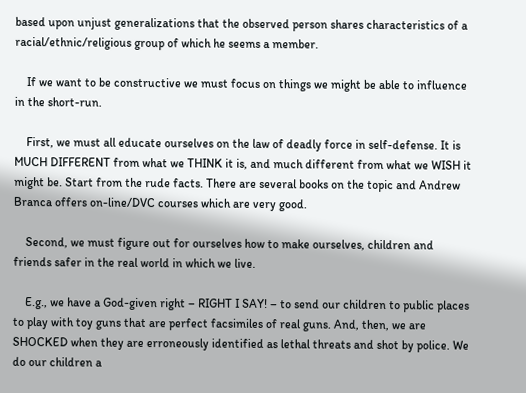based upon unjust generalizations that the observed person shares characteristics of a racial/ethnic/religious group of which he seems a member.

    If we want to be constructive we must focus on things we might be able to influence in the short-run.

    First, we must all educate ourselves on the law of deadly force in self-defense. It is MUCH DIFFERENT from what we THINK it is, and much different from what we WISH it might be. Start from the rude facts. There are several books on the topic and Andrew Branca offers on-line/DVC courses which are very good.

    Second, we must figure out for ourselves how to make ourselves, children and friends safer in the real world in which we live.

    E.g., we have a God-given right – RIGHT I SAY! – to send our children to public places to play with toy guns that are perfect facsimiles of real guns. And, then, we are SHOCKED when they are erroneously identified as lethal threats and shot by police. We do our children a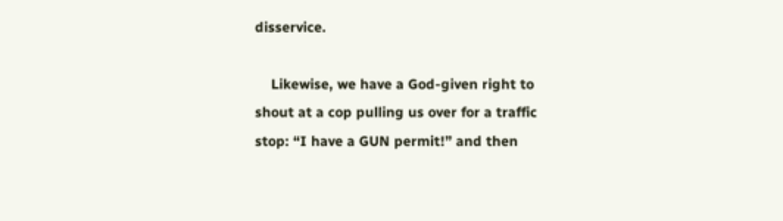disservice.

    Likewise, we have a God-given right to shout at a cop pulling us over for a traffic stop: “I have a GUN permit!” and then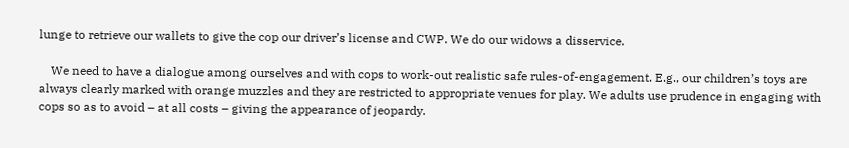lunge to retrieve our wallets to give the cop our driver’s license and CWP. We do our widows a disservice.

    We need to have a dialogue among ourselves and with cops to work-out realistic safe rules-of-engagement. E.g., our children’s toys are always clearly marked with orange muzzles and they are restricted to appropriate venues for play. We adults use prudence in engaging with cops so as to avoid – at all costs – giving the appearance of jeopardy.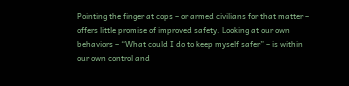Pointing the finger at cops – or armed civilians for that matter – offers little promise of improved safety. Looking at our own behaviors – “What could I do to keep myself safer” – is within our own control and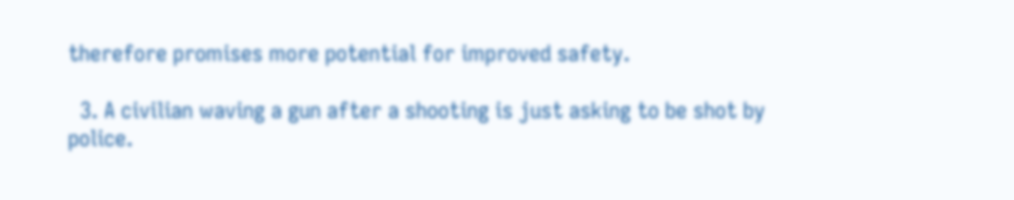therefore promises more potential for improved safety.

  3. A civilian waving a gun after a shooting is just asking to be shot by police.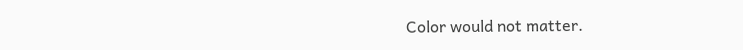Color would not matter.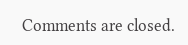Comments are closed.